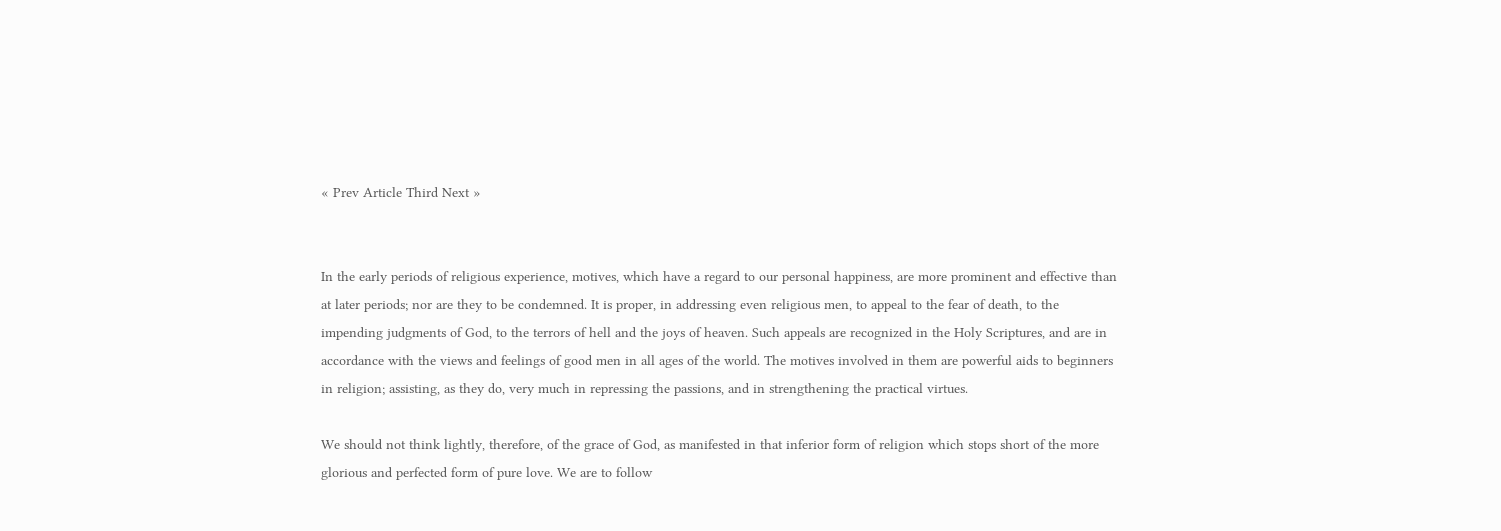« Prev Article Third Next »


In the early periods of religious experience, motives, which have a regard to our personal happiness, are more prominent and effective than at later periods; nor are they to be condemned. It is proper, in addressing even religious men, to appeal to the fear of death, to the impending judgments of God, to the terrors of hell and the joys of heaven. Such appeals are recognized in the Holy Scriptures, and are in accordance with the views and feelings of good men in all ages of the world. The motives involved in them are powerful aids to beginners in religion; assisting, as they do, very much in repressing the passions, and in strengthening the practical virtues.

We should not think lightly, therefore, of the grace of God, as manifested in that inferior form of religion which stops short of the more glorious and perfected form of pure love. We are to follow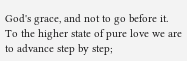God's grace, and not to go before it. To the higher state of pure love we are to advance step by step;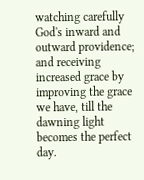watching carefully God's inward and outward providence; and receiving increased grace by improving the grace we have, till the dawning light becomes the perfect day.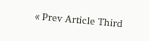« Prev Article Third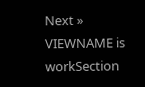Next »
VIEWNAME is workSection